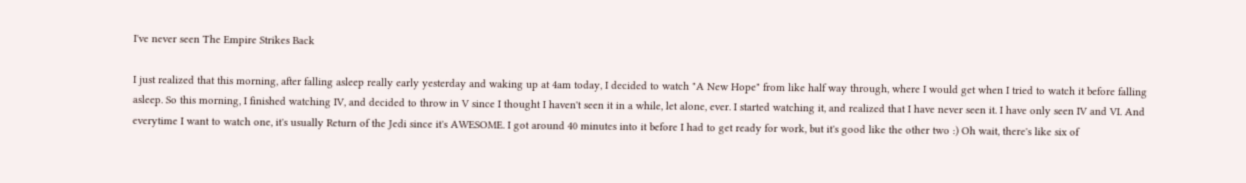I've never seen The Empire Strikes Back

I just realized that this morning, after falling asleep really early yesterday and waking up at 4am today, I decided to watch "A New Hope" from like half way through, where I would get when I tried to watch it before falling asleep. So this morning, I finished watching IV, and decided to throw in V since I thought I haven't seen it in a while, let alone, ever. I started watching it, and realized that I have never seen it. I have only seen IV and VI. And everytime I want to watch one, it's usually Return of the Jedi since it's AWESOME. I got around 40 minutes into it before I had to get ready for work, but it's good like the other two :) Oh wait, there's like six of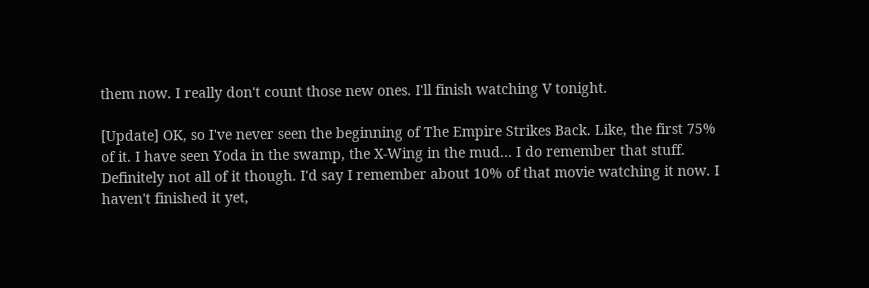them now. I really don't count those new ones. I'll finish watching V tonight.

[Update] OK, so I've never seen the beginning of The Empire Strikes Back. Like, the first 75% of it. I have seen Yoda in the swamp, the X-Wing in the mud... I do remember that stuff. Definitely not all of it though. I'd say I remember about 10% of that movie watching it now. I haven't finished it yet,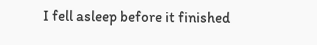I fell asleep before it finished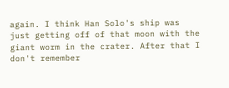again. I think Han Solo's ship was just getting off of that moon with the giant worm in the crater. After that I don't remember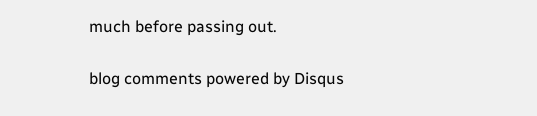much before passing out.

blog comments powered by Disqus